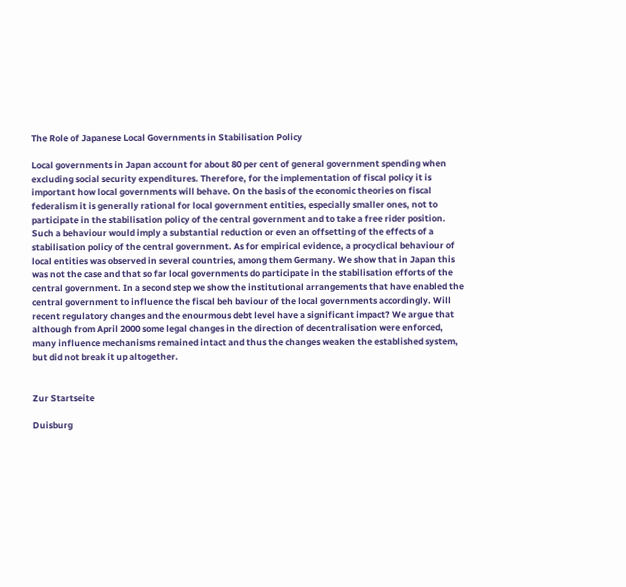The Role of Japanese Local Governments in Stabilisation Policy

Local governments in Japan account for about 80 per cent of general government spending when excluding social security expenditures. Therefore, for the implementation of fiscal policy it is important how local governments will behave. On the basis of the economic theories on fiscal federalism it is generally rational for local government entities, especially smaller ones, not to participate in the stabilisation policy of the central government and to take a free rider position. Such a behaviour would imply a substantial reduction or even an offsetting of the effects of a stabilisation policy of the central government. As for empirical evidence, a procyclical behaviour of local entities was observed in several countries, among them Germany. We show that in Japan this was not the case and that so far local governments do participate in the stabilisation efforts of the central government. In a second step we show the institutional arrangements that have enabled the central government to influence the fiscal beh baviour of the local governments accordingly. Will recent regulatory changes and the enourmous debt level have a significant impact? We argue that although from April 2000 some legal changes in the direction of decentralisation were enforced, many influence mechanisms remained intact and thus the changes weaken the established system, but did not break it up altogether.


Zur Startseite

Duisburg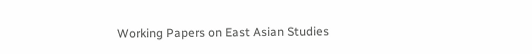Working Papers on East Asian Studies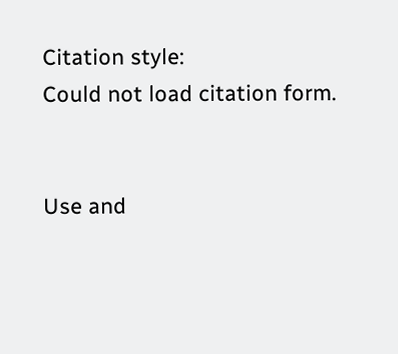Citation style:
Could not load citation form.


Use and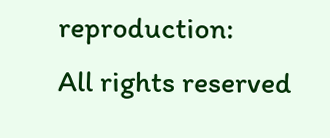reproduction:
All rights reserved